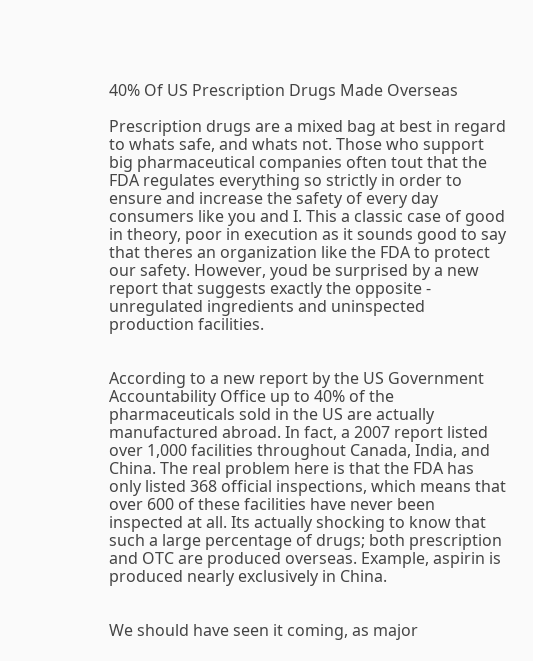40% Of US Prescription Drugs Made Overseas

Prescription drugs are a mixed bag at best in regard to whats safe, and whats not. Those who support big pharmaceutical companies often tout that the FDA regulates everything so strictly in order to ensure and increase the safety of every day consumers like you and I. This a classic case of good in theory, poor in execution as it sounds good to say that theres an organization like the FDA to protect our safety. However, youd be surprised by a new report that suggests exactly the opposite - unregulated ingredients and uninspected production facilities.


According to a new report by the US Government Accountability Office up to 40% of the pharmaceuticals sold in the US are actually manufactured abroad. In fact, a 2007 report listed over 1,000 facilities throughout Canada, India, and China. The real problem here is that the FDA has only listed 368 official inspections, which means that over 600 of these facilities have never been inspected at all. Its actually shocking to know that such a large percentage of drugs; both prescription and OTC are produced overseas. Example, aspirin is produced nearly exclusively in China.


We should have seen it coming, as major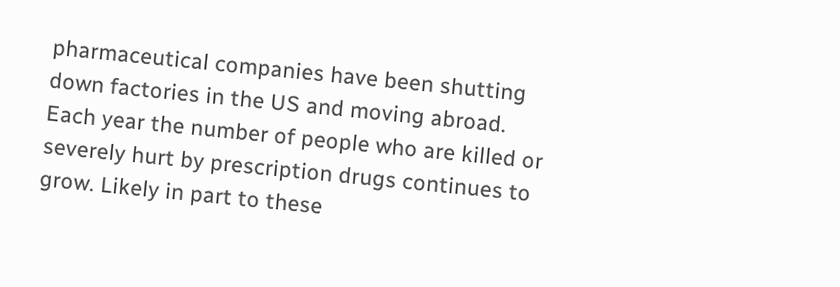pharmaceutical companies have been shutting down factories in the US and moving abroad. Each year the number of people who are killed or severely hurt by prescription drugs continues to grow. Likely in part to these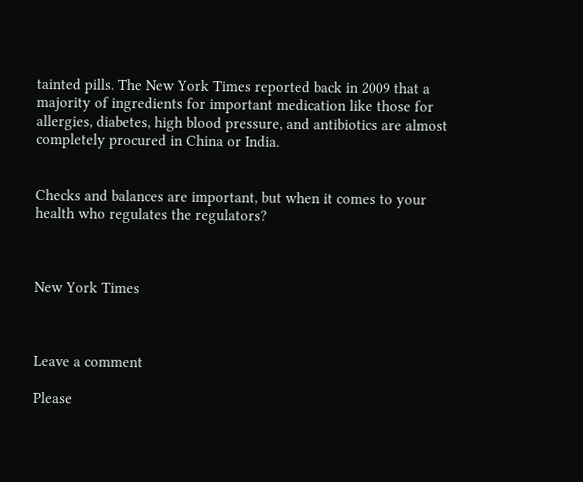tainted pills. The New York Times reported back in 2009 that a majority of ingredients for important medication like those for allergies, diabetes, high blood pressure, and antibiotics are almost completely procured in China or India.


Checks and balances are important, but when it comes to your health who regulates the regulators?



New York Times



Leave a comment

Please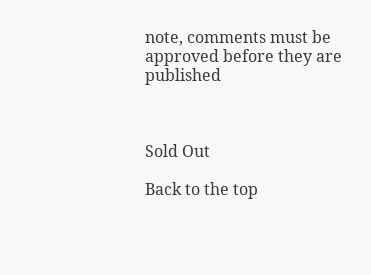note, comments must be approved before they are published



Sold Out

Back to the top